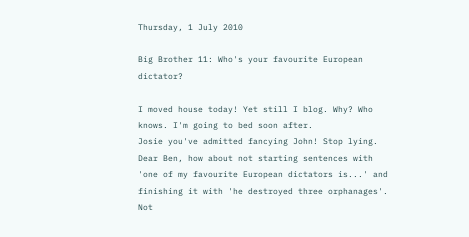Thursday, 1 July 2010

Big Brother 11: Who's your favourite European dictator?

I moved house today! Yet still I blog. Why? Who knows. I'm going to bed soon after.
Josie you've admitted fancying John! Stop lying.
Dear Ben, how about not starting sentences with 'one of my favourite European dictators is...' and finishing it with 'he destroyed three orphanages'. Not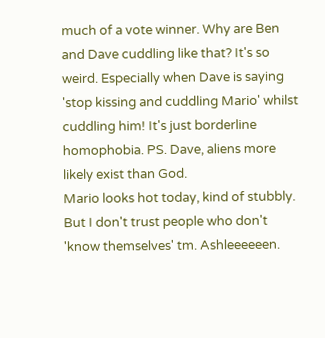much of a vote winner. Why are Ben and Dave cuddling like that? It's so weird. Especially when Dave is saying 'stop kissing and cuddling Mario' whilst cuddling him! It's just borderline homophobia. PS. Dave, aliens more likely exist than God.
Mario looks hot today, kind of stubbly. But I don't trust people who don't 'know themselves' tm. Ashleeeeeen.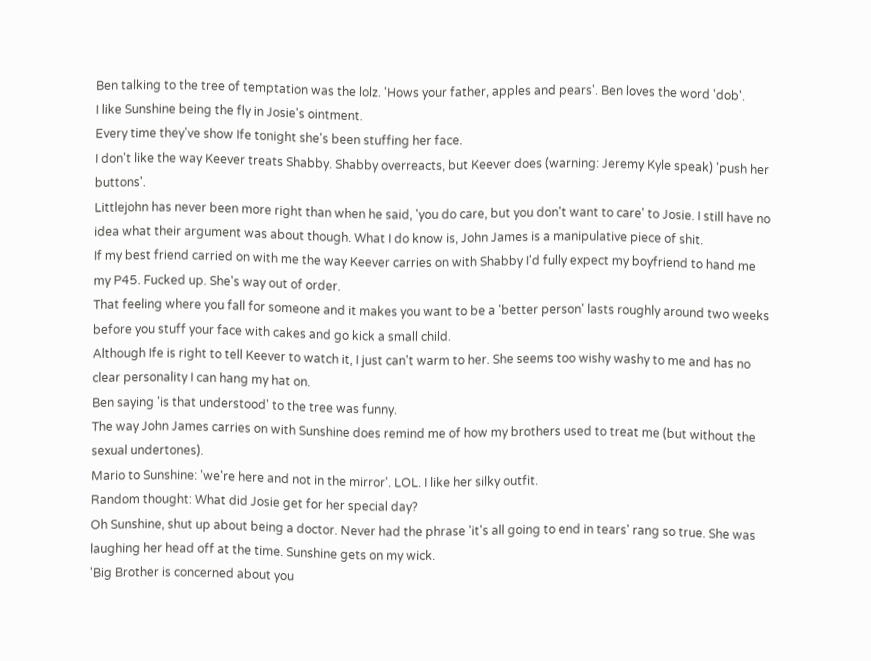Ben talking to the tree of temptation was the lolz. 'Hows your father, apples and pears'. Ben loves the word 'dob'.
I like Sunshine being the fly in Josie's ointment.
Every time they've show Ife tonight she's been stuffing her face.
I don't like the way Keever treats Shabby. Shabby overreacts, but Keever does (warning: Jeremy Kyle speak) 'push her buttons'.
Littlejohn has never been more right than when he said, 'you do care, but you don't want to care' to Josie. I still have no idea what their argument was about though. What I do know is, John James is a manipulative piece of shit.
If my best friend carried on with me the way Keever carries on with Shabby I'd fully expect my boyfriend to hand me my P45. Fucked up. She's way out of order.
That feeling where you fall for someone and it makes you want to be a 'better person' lasts roughly around two weeks before you stuff your face with cakes and go kick a small child.
Although Ife is right to tell Keever to watch it, I just can't warm to her. She seems too wishy washy to me and has no clear personality I can hang my hat on.
Ben saying 'is that understood' to the tree was funny.
The way John James carries on with Sunshine does remind me of how my brothers used to treat me (but without the sexual undertones).
Mario to Sunshine: 'we're here and not in the mirror'. LOL. I like her silky outfit.
Random thought: What did Josie get for her special day?
Oh Sunshine, shut up about being a doctor. Never had the phrase 'it's all going to end in tears' rang so true. She was laughing her head off at the time. Sunshine gets on my wick.
'Big Brother is concerned about you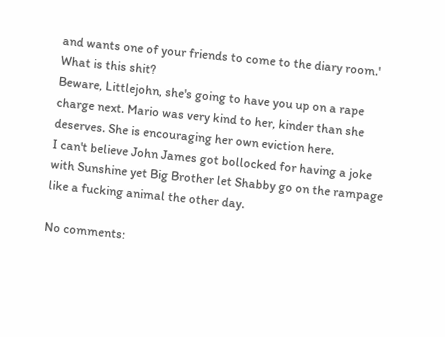and wants one of your friends to come to the diary room.' What is this shit?
Beware, Littlejohn, she's going to have you up on a rape charge next. Mario was very kind to her, kinder than she deserves. She is encouraging her own eviction here.
I can't believe John James got bollocked for having a joke with Sunshine yet Big Brother let Shabby go on the rampage like a fucking animal the other day.

No comments: